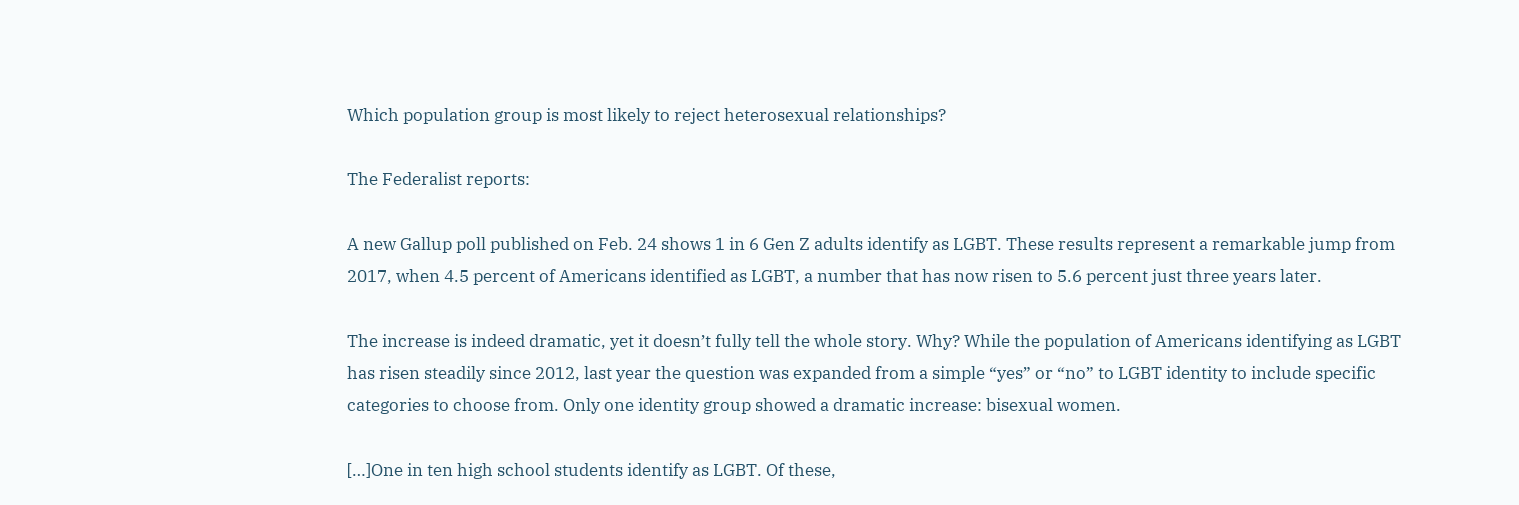Which population group is most likely to reject heterosexual relationships?

The Federalist reports:

A new Gallup poll published on Feb. 24 shows 1 in 6 Gen Z adults identify as LGBT. These results represent a remarkable jump from 2017, when 4.5 percent of Americans identified as LGBT, a number that has now risen to 5.6 percent just three years later.

The increase is indeed dramatic, yet it doesn’t fully tell the whole story. Why? While the population of Americans identifying as LGBT has risen steadily since 2012, last year the question was expanded from a simple “yes” or “no” to LGBT identity to include specific categories to choose from. Only one identity group showed a dramatic increase: bisexual women.

[…]One in ten high school students identify as LGBT. Of these,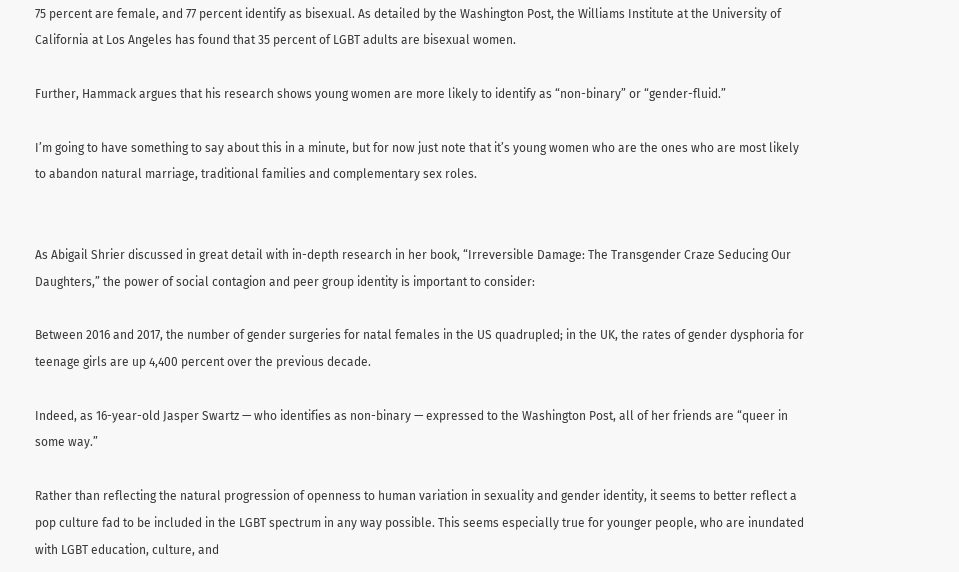75 percent are female, and 77 percent identify as bisexual. As detailed by the Washington Post, the Williams Institute at the University of California at Los Angeles has found that 35 percent of LGBT adults are bisexual women.

Further, Hammack argues that his research shows young women are more likely to identify as “non-binary” or “gender-fluid.”

I’m going to have something to say about this in a minute, but for now just note that it’s young women who are the ones who are most likely to abandon natural marriage, traditional families and complementary sex roles.


As Abigail Shrier discussed in great detail with in-depth research in her book, “Irreversible Damage: The Transgender Craze Seducing Our Daughters,” the power of social contagion and peer group identity is important to consider:

Between 2016 and 2017, the number of gender surgeries for natal females in the US quadrupled; in the UK, the rates of gender dysphoria for teenage girls are up 4,400 percent over the previous decade.

Indeed, as 16-year-old Jasper Swartz — who identifies as non-binary — expressed to the Washington Post, all of her friends are “queer in some way.”

Rather than reflecting the natural progression of openness to human variation in sexuality and gender identity, it seems to better reflect a pop culture fad to be included in the LGBT spectrum in any way possible. This seems especially true for younger people, who are inundated with LGBT education, culture, and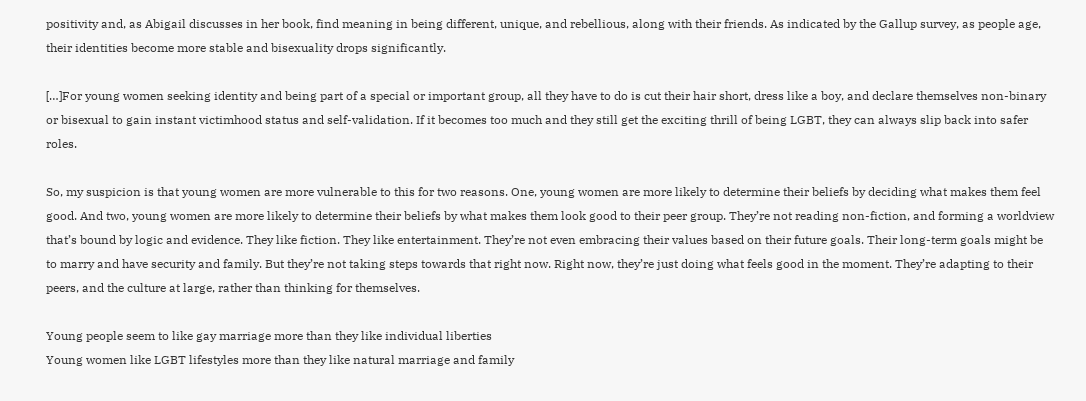positivity and, as Abigail discusses in her book, find meaning in being different, unique, and rebellious, along with their friends. As indicated by the Gallup survey, as people age, their identities become more stable and bisexuality drops significantly.

[…]For young women seeking identity and being part of a special or important group, all they have to do is cut their hair short, dress like a boy, and declare themselves non-binary or bisexual to gain instant victimhood status and self-validation. If it becomes too much and they still get the exciting thrill of being LGBT, they can always slip back into safer roles.

So, my suspicion is that young women are more vulnerable to this for two reasons. One, young women are more likely to determine their beliefs by deciding what makes them feel good. And two, young women are more likely to determine their beliefs by what makes them look good to their peer group. They’re not reading non-fiction, and forming a worldview that’s bound by logic and evidence. They like fiction. They like entertainment. They’re not even embracing their values based on their future goals. Their long-term goals might be to marry and have security and family. But they’re not taking steps towards that right now. Right now, they’re just doing what feels good in the moment. They’re adapting to their peers, and the culture at large, rather than thinking for themselves.

Young people seem to like gay marriage more than they like individual liberties
Young women like LGBT lifestyles more than they like natural marriage and family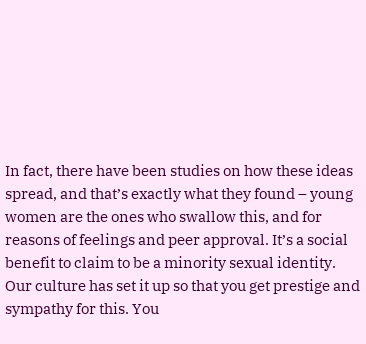In fact, there have been studies on how these ideas spread, and that’s exactly what they found – young women are the ones who swallow this, and for reasons of feelings and peer approval. It’s a social benefit to claim to be a minority sexual identity. Our culture has set it up so that you get prestige and sympathy for this. You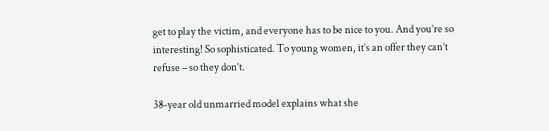get to play the victim, and everyone has to be nice to you. And you’re so interesting! So sophisticated. To young women, it’s an offer they can’t refuse – so they don’t.

38-year old unmarried model explains what she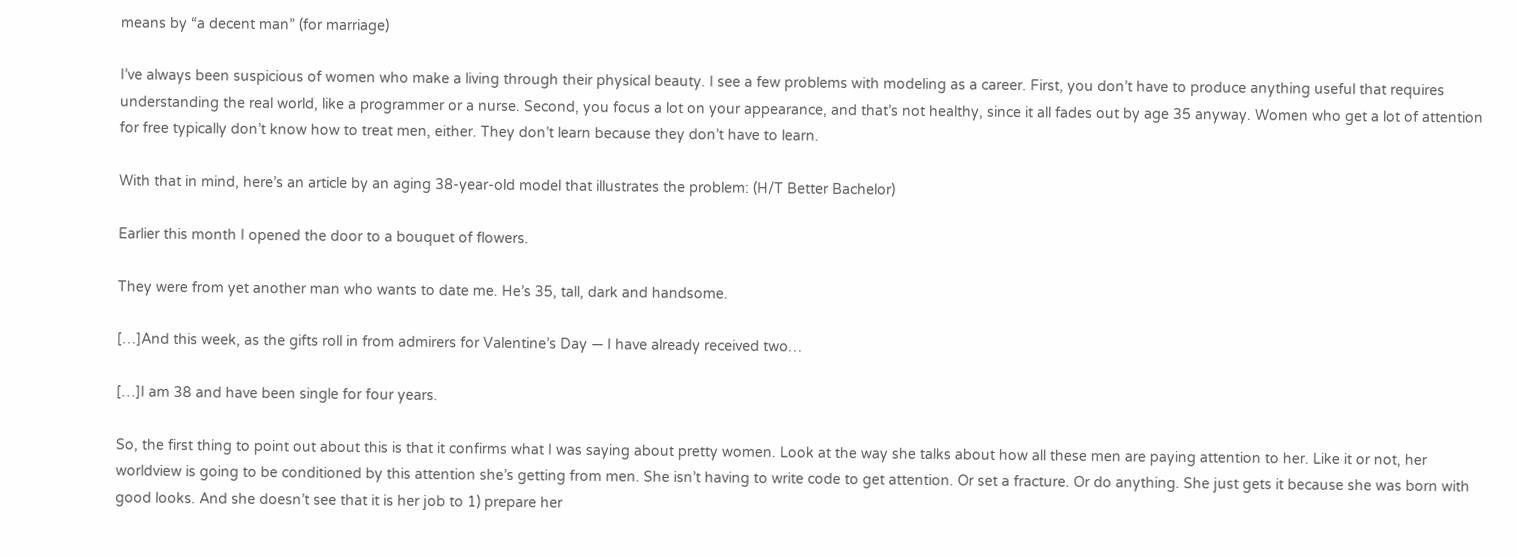means by “a decent man” (for marriage)

I’ve always been suspicious of women who make a living through their physical beauty. I see a few problems with modeling as a career. First, you don’t have to produce anything useful that requires understanding the real world, like a programmer or a nurse. Second, you focus a lot on your appearance, and that’s not healthy, since it all fades out by age 35 anyway. Women who get a lot of attention for free typically don’t know how to treat men, either. They don’t learn because they don’t have to learn.

With that in mind, here’s an article by an aging 38-year-old model that illustrates the problem: (H/T Better Bachelor)

Earlier this month I opened the door to a bouquet of flowers.

They were from yet another man who wants to date me. He’s 35, tall, dark and handsome.

[…]And this week, as the gifts roll in from admirers for Valentine’s Day — I have already received two…

[…]I am 38 and have been single for four years.

So, the first thing to point out about this is that it confirms what I was saying about pretty women. Look at the way she talks about how all these men are paying attention to her. Like it or not, her worldview is going to be conditioned by this attention she’s getting from men. She isn’t having to write code to get attention. Or set a fracture. Or do anything. She just gets it because she was born with good looks. And she doesn’t see that it is her job to 1) prepare her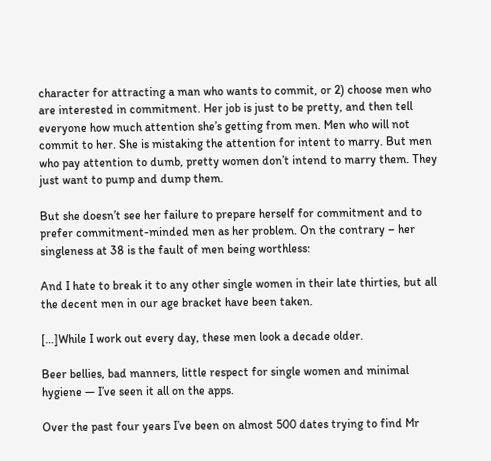character for attracting a man who wants to commit, or 2) choose men who are interested in commitment. Her job is just to be pretty, and then tell everyone how much attention she’s getting from men. Men who will not commit to her. She is mistaking the attention for intent to marry. But men who pay attention to dumb, pretty women don’t intend to marry them. They just want to pump and dump them.

But she doesn’t see her failure to prepare herself for commitment and to prefer commitment-minded men as her problem. On the contrary – her singleness at 38 is the fault of men being worthless:

And I hate to break it to any other single women in their late thirties, but all the decent men in our age bracket have been taken.

[…]While I work out every day, these men look a decade older.

Beer bellies, bad manners, little respect for single women and minimal hygiene — I’ve seen it all on the apps.

Over the past four years I’ve been on almost 500 dates trying to find Mr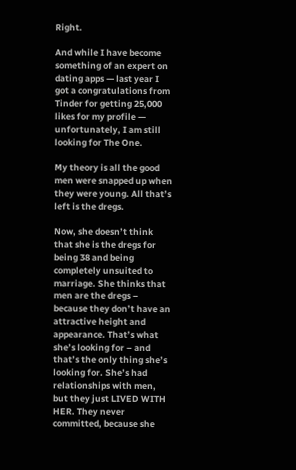Right.

And while I have become something of an expert on dating apps — last year I got a congratulations from Tinder for getting 25,000 likes for my profile — unfortunately, I am still looking for The One.

My theory is all the good men were snapped up when they were young. All that’s left is the dregs.

Now, she doesn’t think that she is the dregs for being 38 and being completely unsuited to marriage. She thinks that men are the dregs – because they don’t have an attractive height and appearance. That’s what she’s looking for – and that’s the only thing she’s looking for. She’s had relationships with men, but they just LIVED WITH HER. They never committed, because she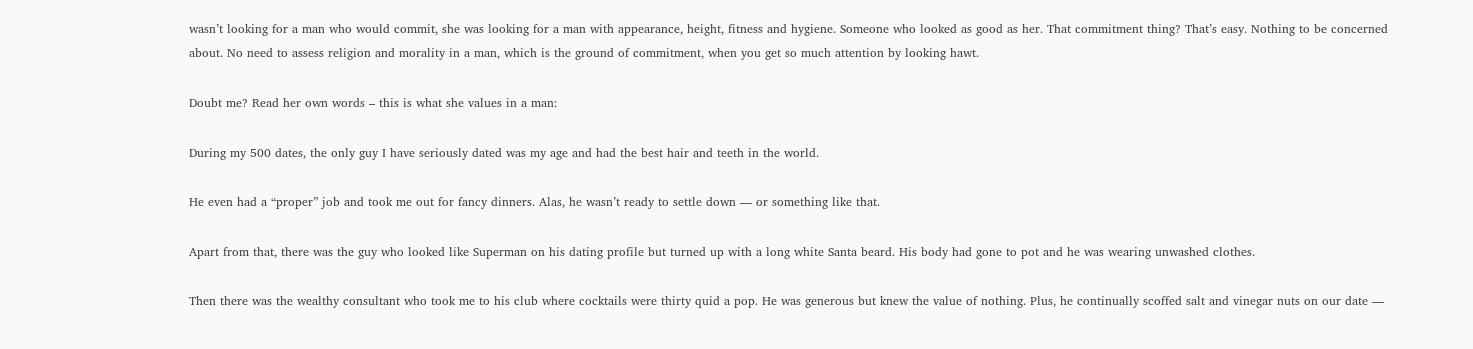wasn’t looking for a man who would commit, she was looking for a man with appearance, height, fitness and hygiene. Someone who looked as good as her. That commitment thing? That’s easy. Nothing to be concerned about. No need to assess religion and morality in a man, which is the ground of commitment, when you get so much attention by looking hawt.

Doubt me? Read her own words – this is what she values in a man:

During my 500 dates, the only guy I have seriously dated was my age and had the best hair and teeth in the world.

He even had a “proper” job and took me out for fancy dinners. Alas, he wasn’t ready to settle down — or something like that.

Apart from that, there was the guy who looked like Superman on his dating profile but turned up with a long white Santa beard. His body had gone to pot and he was wearing unwashed clothes.

Then there was the wealthy consultant who took me to his club where cocktails were thirty quid a pop. He was generous but knew the value of nothing. Plus, he continually scoffed salt and vinegar nuts on our date —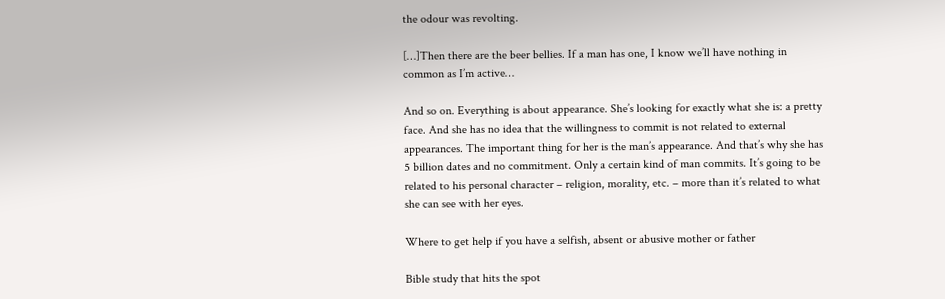the odour was revolting.

[…]Then there are the beer bellies. If a man has one, I know we’ll have nothing in common as I’m active…

And so on. Everything is about appearance. She’s looking for exactly what she is: a pretty face. And she has no idea that the willingness to commit is not related to external appearances. The important thing for her is the man’s appearance. And that’s why she has 5 billion dates and no commitment. Only a certain kind of man commits. It’s going to be related to his personal character – religion, morality, etc. – more than it’s related to what she can see with her eyes.

Where to get help if you have a selfish, absent or abusive mother or father

Bible study that hits the spot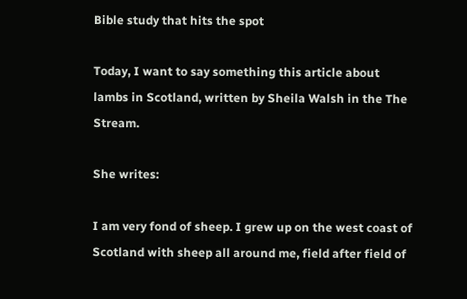Bible study that hits the spot

Today, I want to say something this article about lambs in Scotland, written by Sheila Walsh in the The Stream.

She writes:

I am very fond of sheep. I grew up on the west coast of Scotland with sheep all around me, field after field of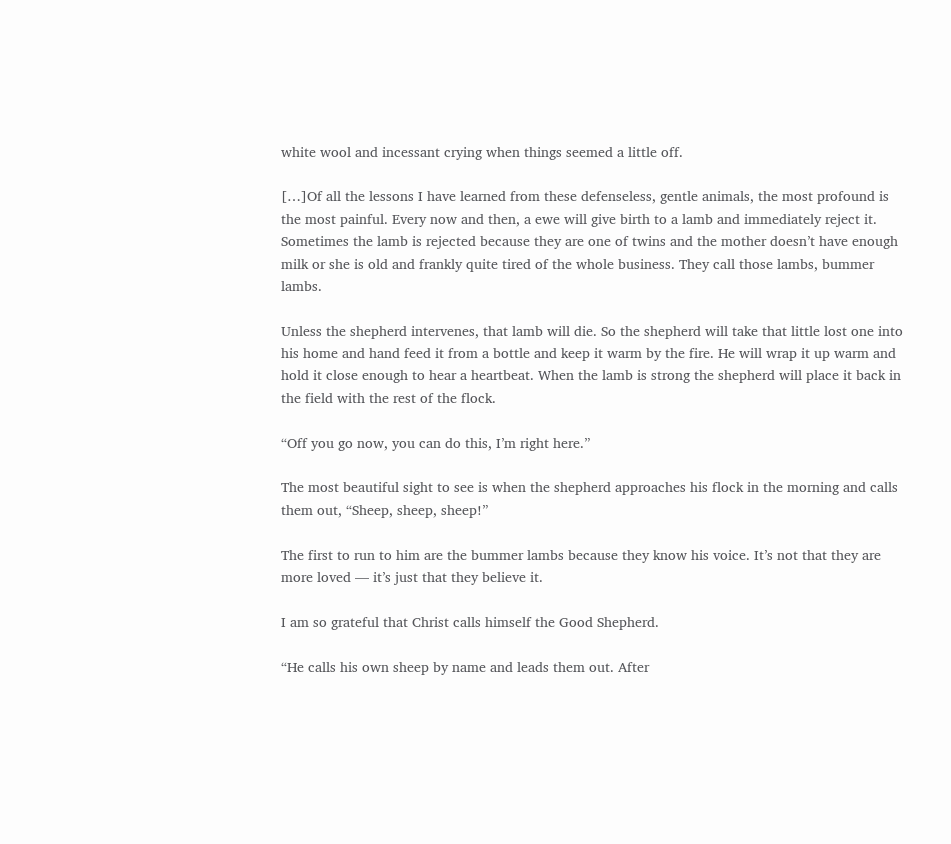white wool and incessant crying when things seemed a little off.

[…]Of all the lessons I have learned from these defenseless, gentle animals, the most profound is the most painful. Every now and then, a ewe will give birth to a lamb and immediately reject it. Sometimes the lamb is rejected because they are one of twins and the mother doesn’t have enough milk or she is old and frankly quite tired of the whole business. They call those lambs, bummer lambs.

Unless the shepherd intervenes, that lamb will die. So the shepherd will take that little lost one into his home and hand feed it from a bottle and keep it warm by the fire. He will wrap it up warm and hold it close enough to hear a heartbeat. When the lamb is strong the shepherd will place it back in the field with the rest of the flock.

“Off you go now, you can do this, I’m right here.”

The most beautiful sight to see is when the shepherd approaches his flock in the morning and calls them out, “Sheep, sheep, sheep!”

The first to run to him are the bummer lambs because they know his voice. It’s not that they are more loved — it’s just that they believe it.

I am so grateful that Christ calls himself the Good Shepherd.

“He calls his own sheep by name and leads them out. After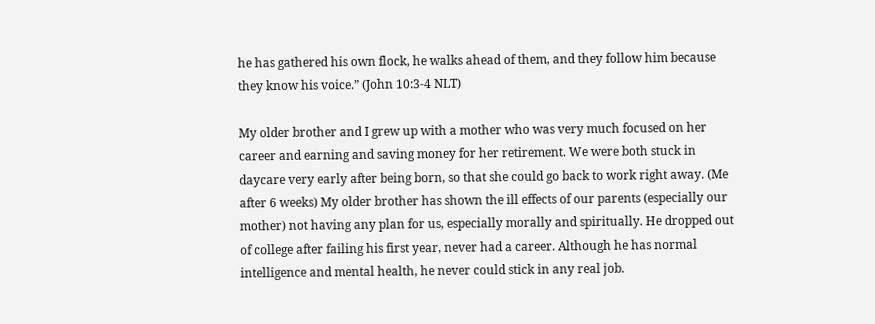he has gathered his own flock, he walks ahead of them, and they follow him because they know his voice.” (John 10:3-4 NLT)

My older brother and I grew up with a mother who was very much focused on her career and earning and saving money for her retirement. We were both stuck in daycare very early after being born, so that she could go back to work right away. (Me after 6 weeks) My older brother has shown the ill effects of our parents (especially our mother) not having any plan for us, especially morally and spiritually. He dropped out of college after failing his first year, never had a career. Although he has normal intelligence and mental health, he never could stick in any real job.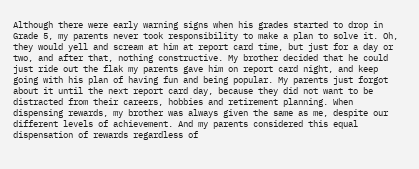Although there were early warning signs when his grades started to drop in Grade 5, my parents never took responsibility to make a plan to solve it. Oh, they would yell and scream at him at report card time, but just for a day or two, and after that, nothing constructive. My brother decided that he could just ride out the flak my parents gave him on report card night, and keep going with his plan of having fun and being popular. My parents just forgot about it until the next report card day, because they did not want to be distracted from their careers, hobbies and retirement planning. When dispensing rewards, my brother was always given the same as me, despite our different levels of achievement. And my parents considered this equal dispensation of rewards regardless of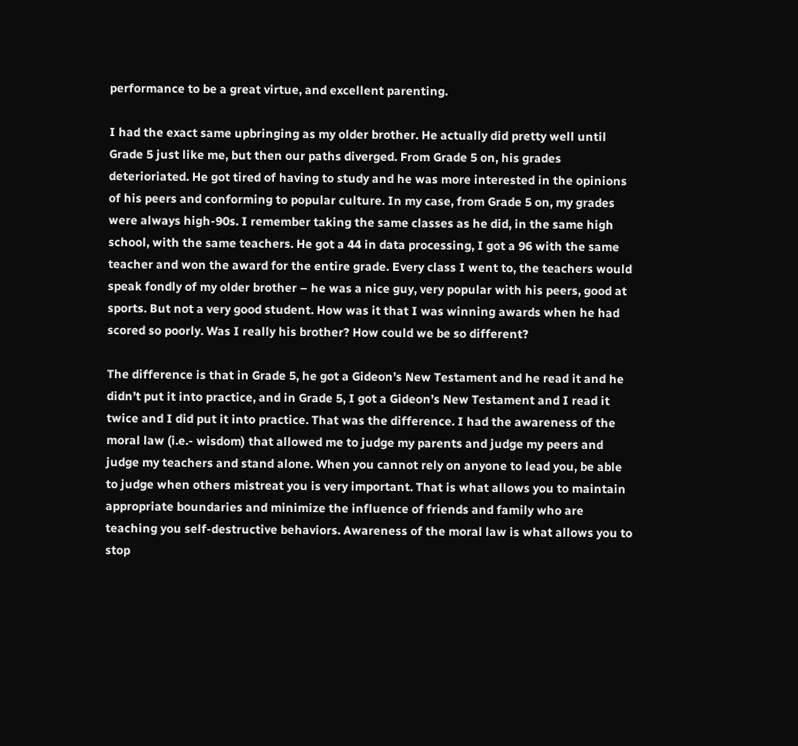performance to be a great virtue, and excellent parenting.

I had the exact same upbringing as my older brother. He actually did pretty well until Grade 5 just like me, but then our paths diverged. From Grade 5 on, his grades deterioriated. He got tired of having to study and he was more interested in the opinions of his peers and conforming to popular culture. In my case, from Grade 5 on, my grades were always high-90s. I remember taking the same classes as he did, in the same high school, with the same teachers. He got a 44 in data processing, I got a 96 with the same teacher and won the award for the entire grade. Every class I went to, the teachers would speak fondly of my older brother – he was a nice guy, very popular with his peers, good at sports. But not a very good student. How was it that I was winning awards when he had scored so poorly. Was I really his brother? How could we be so different?

The difference is that in Grade 5, he got a Gideon’s New Testament and he read it and he didn’t put it into practice, and in Grade 5, I got a Gideon’s New Testament and I read it twice and I did put it into practice. That was the difference. I had the awareness of the moral law (i.e.- wisdom) that allowed me to judge my parents and judge my peers and judge my teachers and stand alone. When you cannot rely on anyone to lead you, be able to judge when others mistreat you is very important. That is what allows you to maintain appropriate boundaries and minimize the influence of friends and family who are teaching you self-destructive behaviors. Awareness of the moral law is what allows you to stop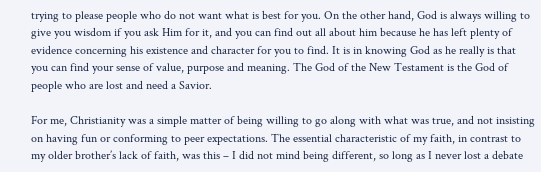trying to please people who do not want what is best for you. On the other hand, God is always willing to give you wisdom if you ask Him for it, and you can find out all about him because he has left plenty of evidence concerning his existence and character for you to find. It is in knowing God as he really is that you can find your sense of value, purpose and meaning. The God of the New Testament is the God of people who are lost and need a Savior.

For me, Christianity was a simple matter of being willing to go along with what was true, and not insisting on having fun or conforming to peer expectations. The essential characteristic of my faith, in contrast to my older brother’s lack of faith, was this – I did not mind being different, so long as I never lost a debate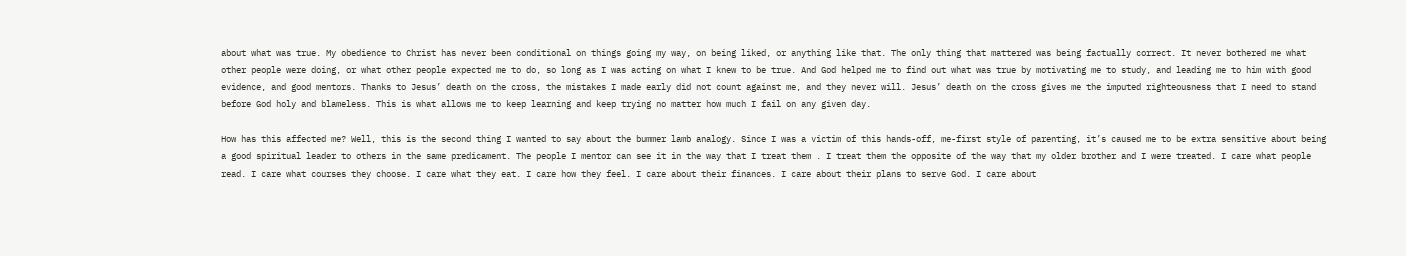about what was true. My obedience to Christ has never been conditional on things going my way, on being liked, or anything like that. The only thing that mattered was being factually correct. It never bothered me what other people were doing, or what other people expected me to do, so long as I was acting on what I knew to be true. And God helped me to find out what was true by motivating me to study, and leading me to him with good evidence, and good mentors. Thanks to Jesus’ death on the cross, the mistakes I made early did not count against me, and they never will. Jesus’ death on the cross gives me the imputed righteousness that I need to stand before God holy and blameless. This is what allows me to keep learning and keep trying no matter how much I fail on any given day.

How has this affected me? Well, this is the second thing I wanted to say about the bummer lamb analogy. Since I was a victim of this hands-off, me-first style of parenting, it’s caused me to be extra sensitive about being a good spiritual leader to others in the same predicament. The people I mentor can see it in the way that I treat them . I treat them the opposite of the way that my older brother and I were treated. I care what people read. I care what courses they choose. I care what they eat. I care how they feel. I care about their finances. I care about their plans to serve God. I care about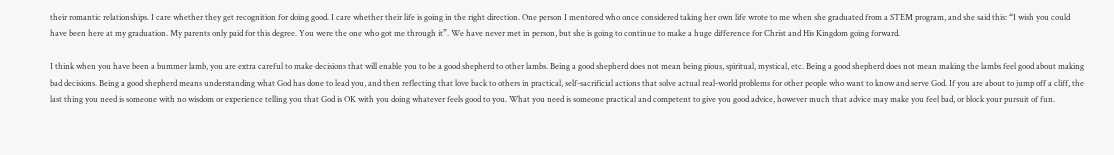their romantic relationships. I care whether they get recognition for doing good. I care whether their life is going in the right direction. One person I mentored who once considered taking her own life wrote to me when she graduated from a STEM program, and she said this: “I wish you could have been here at my graduation. My parents only paid for this degree. You were the one who got me through it”. We have never met in person, but she is going to continue to make a huge difference for Christ and His Kingdom going forward.

I think when you have been a bummer lamb, you are extra careful to make decisions that will enable you to be a good shepherd to other lambs. Being a good shepherd does not mean being pious, spiritual, mystical, etc. Being a good shepherd does not mean making the lambs feel good about making bad decisions. Being a good shepherd means understanding what God has done to lead you, and then reflecting that love back to others in practical, self-sacrificial actions that solve actual real-world problems for other people who want to know and serve God. If you are about to jump off a cliff, the last thing you need is someone with no wisdom or experience telling you that God is OK with you doing whatever feels good to you. What you need is someone practical and competent to give you good advice, however much that advice may make you feel bad, or block your pursuit of fun.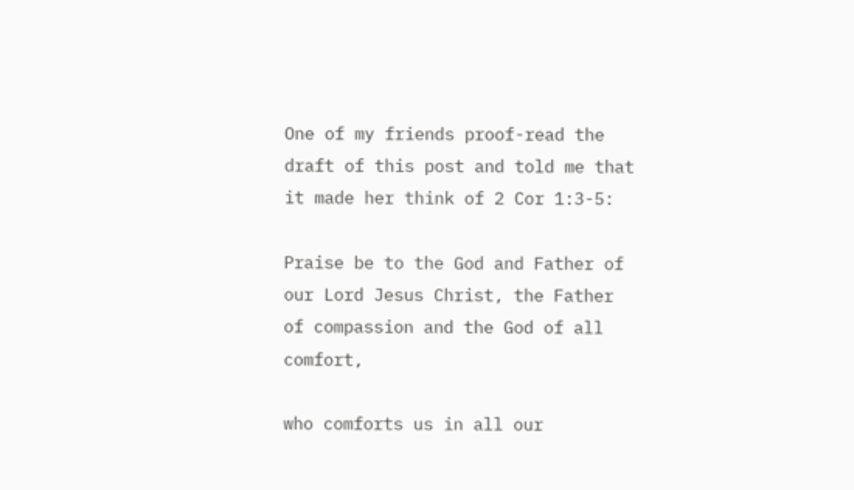One of my friends proof-read the draft of this post and told me that it made her think of 2 Cor 1:3-5:

Praise be to the God and Father of our Lord Jesus Christ, the Father of compassion and the God of all comfort,

who comforts us in all our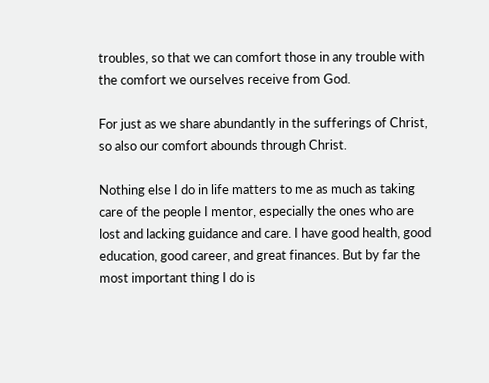troubles, so that we can comfort those in any trouble with the comfort we ourselves receive from God.

For just as we share abundantly in the sufferings of Christ, so also our comfort abounds through Christ.

Nothing else I do in life matters to me as much as taking care of the people I mentor, especially the ones who are lost and lacking guidance and care. I have good health, good education, good career, and great finances. But by far the most important thing I do is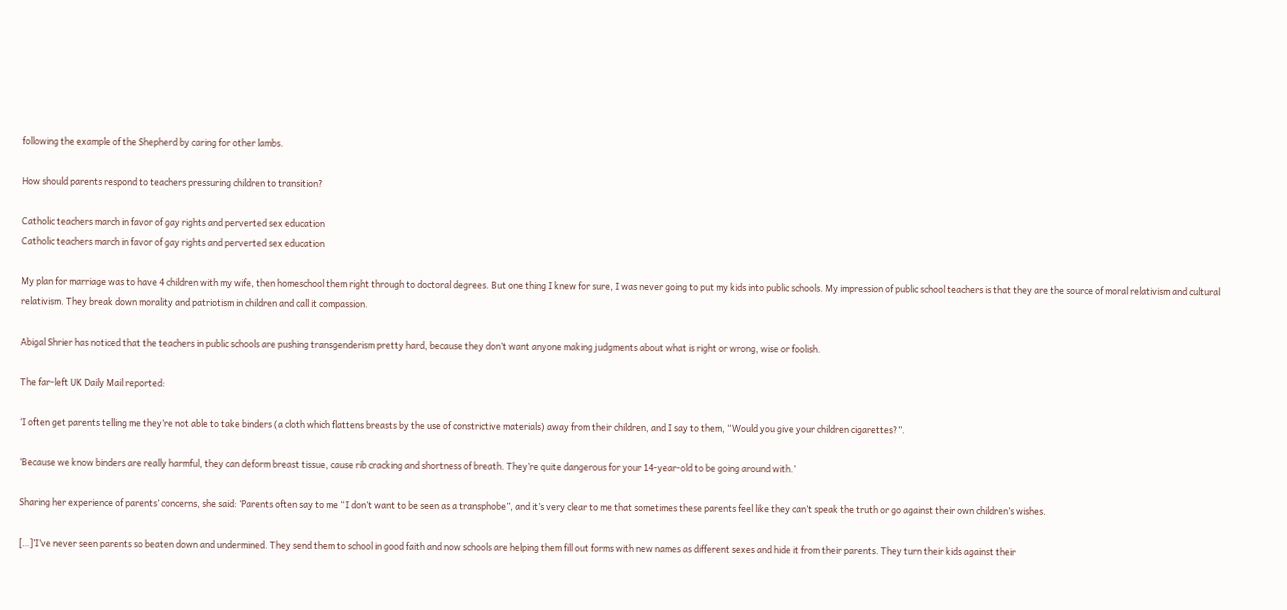following the example of the Shepherd by caring for other lambs.

How should parents respond to teachers pressuring children to transition?

Catholic teachers march in favor of gay rights and perverted sex education
Catholic teachers march in favor of gay rights and perverted sex education

My plan for marriage was to have 4 children with my wife, then homeschool them right through to doctoral degrees. But one thing I knew for sure, I was never going to put my kids into public schools. My impression of public school teachers is that they are the source of moral relativism and cultural relativism. They break down morality and patriotism in children and call it compassion.

Abigal Shrier has noticed that the teachers in public schools are pushing transgenderism pretty hard, because they don’t want anyone making judgments about what is right or wrong, wise or foolish.

The far-left UK Daily Mail reported:

‘I often get parents telling me they’re not able to take binders (a cloth which flattens breasts by the use of constrictive materials) away from their children, and I say to them, “Would you give your children cigarettes?”.

‘Because we know binders are really harmful, they can deform breast tissue, cause rib cracking and shortness of breath. They’re quite dangerous for your 14-year-old to be going around with.’

Sharing her experience of parents’ concerns, she said: ‘Parents often say to me “I don’t want to be seen as a transphobe”, and it’s very clear to me that sometimes these parents feel like they can’t speak the truth or go against their own children’s wishes.

[…]’I’ve never seen parents so beaten down and undermined. They send them to school in good faith and now schools are helping them fill out forms with new names as different sexes and hide it from their parents. They turn their kids against their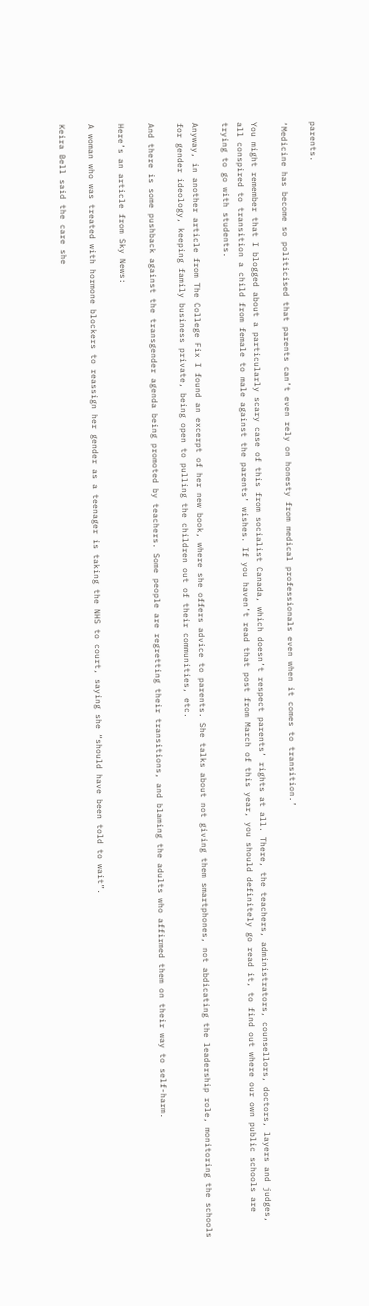parents.

‘Medicine has become so politicised that parents can’t even rely on honesty from medical professionals even when it comes to transition.’

You might remember that I blogged about a particularly scary case of this from socialist Canada, which doesn’t respect parents’ rights at all. There, the teachers, administrators, counsellors, doctors, layers and judges, all conspired to transition a child from female to male against the parents’ wishes. If you haven’t read that post from March of this year, you should definitely go read it, to find out where our own public schools are trying to go with students.

Anyway, in another article from The College Fix I found an excerpt of her new book, where she offers advice to parents. She talks about not giving them smartphones, not abdicating the leadership role, monitoring the schools for gender ideology, keeping family business private, being open to pulling the children out of their communities, etc.

And there is some pushback against the transgender agenda being promoted by teachers. Some people are regretting their transitions, and blaming the adults who affirmed them on their way to self-harm.

Here’s an article from Sky News:

A woman who was treated with hormone blockers to reassign her gender as a teenager is taking the NHS to court, saying she “should have been told to wait”.

Keira Bell said the care she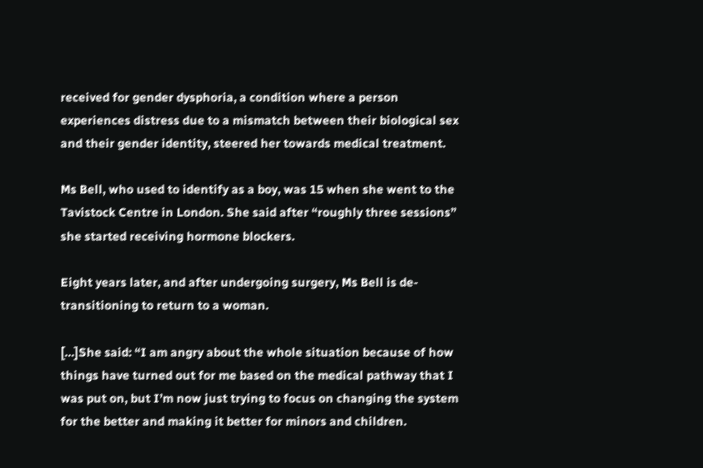received for gender dysphoria, a condition where a person experiences distress due to a mismatch between their biological sex and their gender identity, steered her towards medical treatment.

Ms Bell, who used to identify as a boy, was 15 when she went to the Tavistock Centre in London. She said after “roughly three sessions” she started receiving hormone blockers.

Eight years later, and after undergoing surgery, Ms Bell is de-transitioning to return to a woman.

[…]She said: “I am angry about the whole situation because of how things have turned out for me based on the medical pathway that I was put on, but I’m now just trying to focus on changing the system for the better and making it better for minors and children.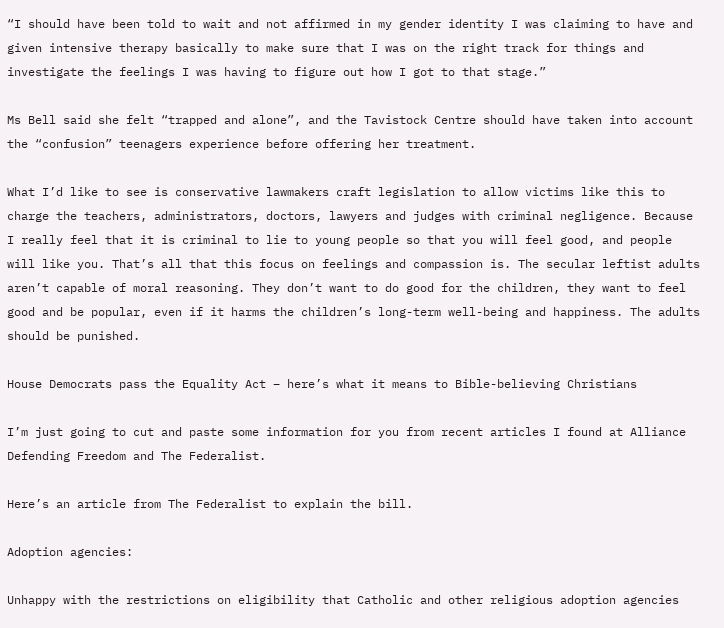“I should have been told to wait and not affirmed in my gender identity I was claiming to have and given intensive therapy basically to make sure that I was on the right track for things and investigate the feelings I was having to figure out how I got to that stage.”

Ms Bell said she felt “trapped and alone”, and the Tavistock Centre should have taken into account the “confusion” teenagers experience before offering her treatment.

What I’d like to see is conservative lawmakers craft legislation to allow victims like this to charge the teachers, administrators, doctors, lawyers and judges with criminal negligence. Because I really feel that it is criminal to lie to young people so that you will feel good, and people will like you. That’s all that this focus on feelings and compassion is. The secular leftist adults aren’t capable of moral reasoning. They don’t want to do good for the children, they want to feel good and be popular, even if it harms the children’s long-term well-being and happiness. The adults should be punished.

House Democrats pass the Equality Act – here’s what it means to Bible-believing Christians

I’m just going to cut and paste some information for you from recent articles I found at Alliance Defending Freedom and The Federalist.

Here’s an article from The Federalist to explain the bill.

Adoption agencies:

Unhappy with the restrictions on eligibility that Catholic and other religious adoption agencies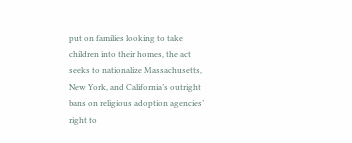put on families looking to take children into their homes, the act seeks to nationalize Massachusetts, New York, and California’s outright bans on religious adoption agencies’ right to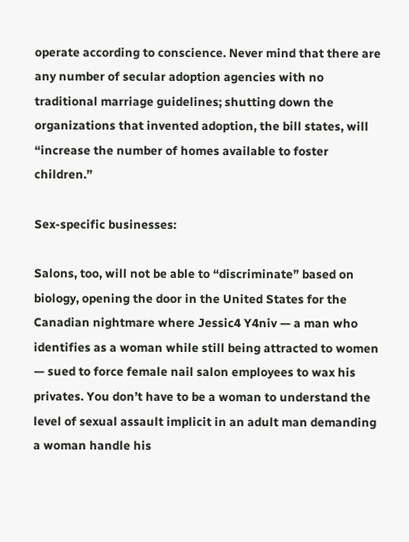operate according to conscience. Never mind that there are any number of secular adoption agencies with no traditional marriage guidelines; shutting down the organizations that invented adoption, the bill states, will “increase the number of homes available to foster children.”

Sex-specific businesses:

Salons, too, will not be able to “discriminate” based on biology, opening the door in the United States for the Canadian nightmare where Jessic4 Y4niv — a man who identifies as a woman while still being attracted to women — sued to force female nail salon employees to wax his privates. You don’t have to be a woman to understand the level of sexual assault implicit in an adult man demanding a woman handle his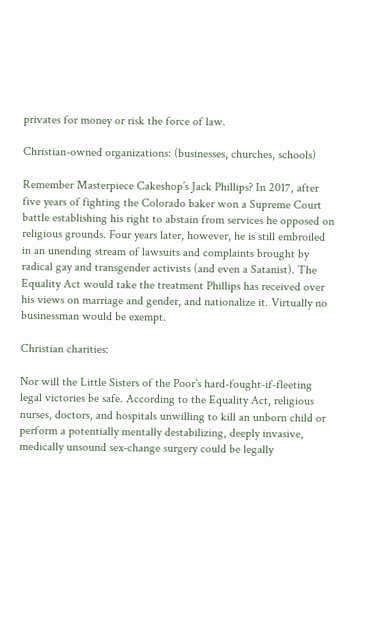privates for money or risk the force of law.

Christian-owned organizations: (businesses, churches, schools)

Remember Masterpiece Cakeshop’s Jack Phillips? In 2017, after five years of fighting the Colorado baker won a Supreme Court battle establishing his right to abstain from services he opposed on religious grounds. Four years later, however, he is still embroiled in an unending stream of lawsuits and complaints brought by radical gay and transgender activists (and even a Satanist). The Equality Act would take the treatment Phillips has received over his views on marriage and gender, and nationalize it. Virtually no businessman would be exempt.

Christian charities:

Nor will the Little Sisters of the Poor’s hard-fought-if-fleeting legal victories be safe. According to the Equality Act, religious nurses, doctors, and hospitals unwilling to kill an unborn child or perform a potentially mentally destabilizing, deeply invasive, medically unsound sex-change surgery could be legally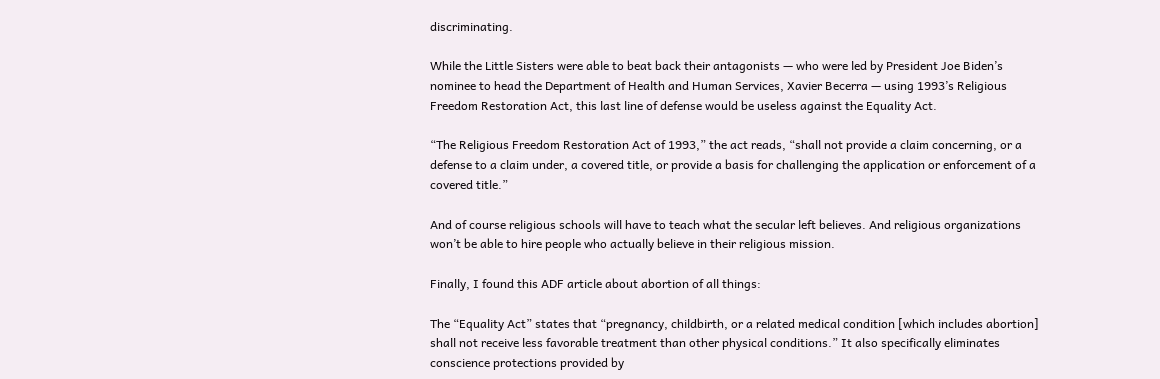discriminating.

While the Little Sisters were able to beat back their antagonists — who were led by President Joe Biden’s nominee to head the Department of Health and Human Services, Xavier Becerra — using 1993’s Religious Freedom Restoration Act, this last line of defense would be useless against the Equality Act.

“The Religious Freedom Restoration Act of 1993,” the act reads, “shall not provide a claim concerning, or a defense to a claim under, a covered title, or provide a basis for challenging the application or enforcement of a covered title.”

And of course religious schools will have to teach what the secular left believes. And religious organizations won’t be able to hire people who actually believe in their religious mission.

Finally, I found this ADF article about abortion of all things:

The “Equality Act” states that “pregnancy, childbirth, or a related medical condition [which includes abortion] shall not receive less favorable treatment than other physical conditions.” It also specifically eliminates conscience protections provided by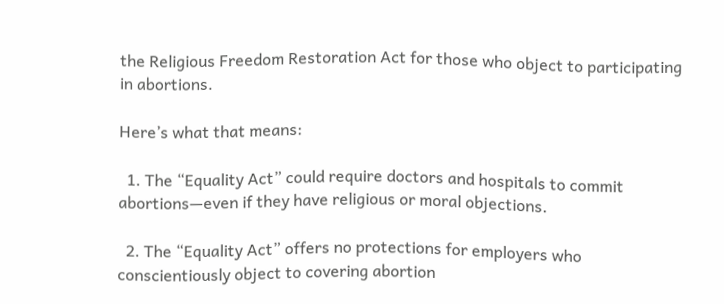the Religious Freedom Restoration Act for those who object to participating in abortions.

Here’s what that means:

  1. The “Equality Act” could require doctors and hospitals to commit abortions—even if they have religious or moral objections.

  2. The “Equality Act” offers no protections for employers who conscientiously object to covering abortion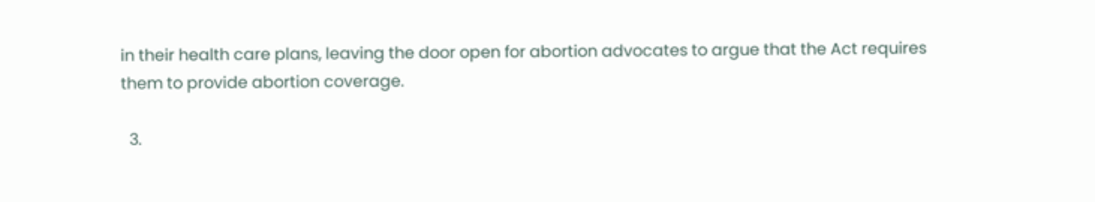in their health care plans, leaving the door open for abortion advocates to argue that the Act requires them to provide abortion coverage.

  3.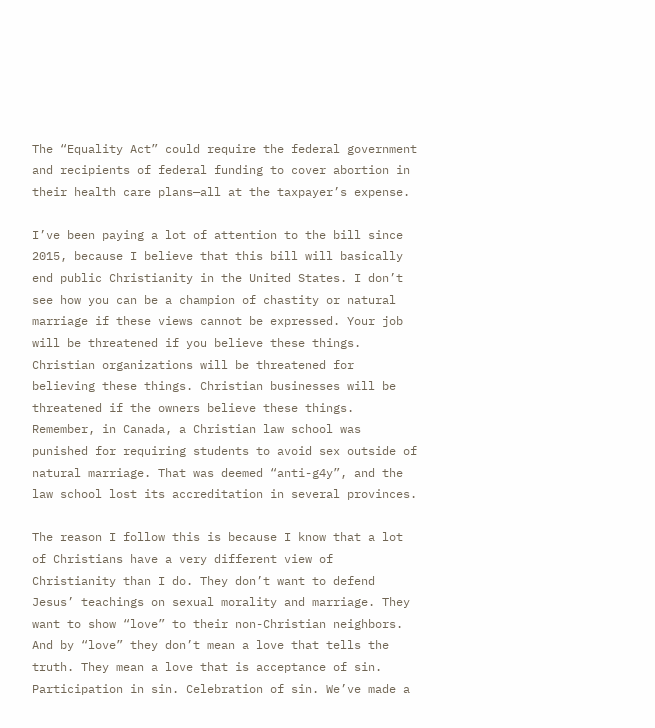The “Equality Act” could require the federal government and recipients of federal funding to cover abortion in their health care plans—all at the taxpayer’s expense.

I’ve been paying a lot of attention to the bill since 2015, because I believe that this bill will basically end public Christianity in the United States. I don’t see how you can be a champion of chastity or natural marriage if these views cannot be expressed. Your job will be threatened if you believe these things. Christian organizations will be threatened for believing these things. Christian businesses will be threatened if the owners believe these things. Remember, in Canada, a Christian law school was punished for requiring students to avoid sex outside of natural marriage. That was deemed “anti-g4y”, and the law school lost its accreditation in several provinces.

The reason I follow this is because I know that a lot of Christians have a very different view of Christianity than I do. They don’t want to defend Jesus’ teachings on sexual morality and marriage. They want to show “love” to their non-Christian neighbors. And by “love” they don’t mean a love that tells the truth. They mean a love that is acceptance of sin. Participation in sin. Celebration of sin. We’ve made a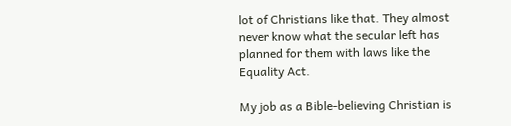lot of Christians like that. They almost never know what the secular left has planned for them with laws like the Equality Act.

My job as a Bible-believing Christian is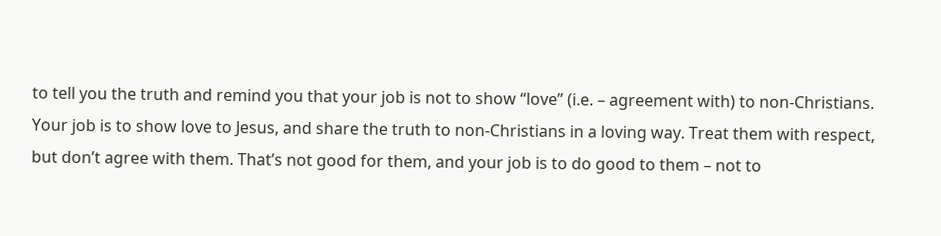to tell you the truth and remind you that your job is not to show “love” (i.e. – agreement with) to non-Christians. Your job is to show love to Jesus, and share the truth to non-Christians in a loving way. Treat them with respect, but don’t agree with them. That’s not good for them, and your job is to do good to them – not to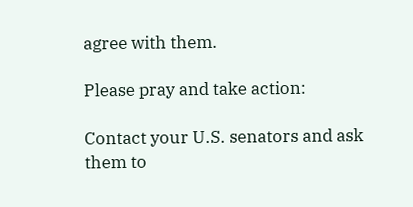agree with them.

Please pray and take action:

Contact your U.S. senators and ask them to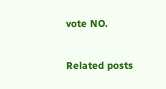vote NO.

Related posts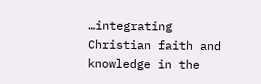…integrating Christian faith and knowledge in the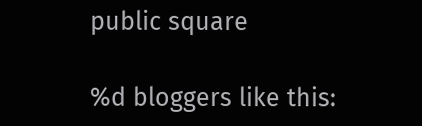public square

%d bloggers like this: